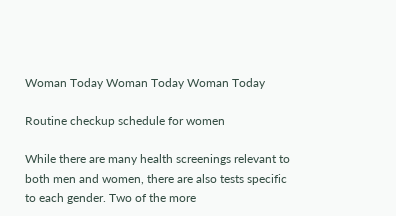Woman Today Woman Today Woman Today

Routine checkup schedule for women

While there are many health screenings relevant to both men and women, there are also tests specific to each gender. Two of the more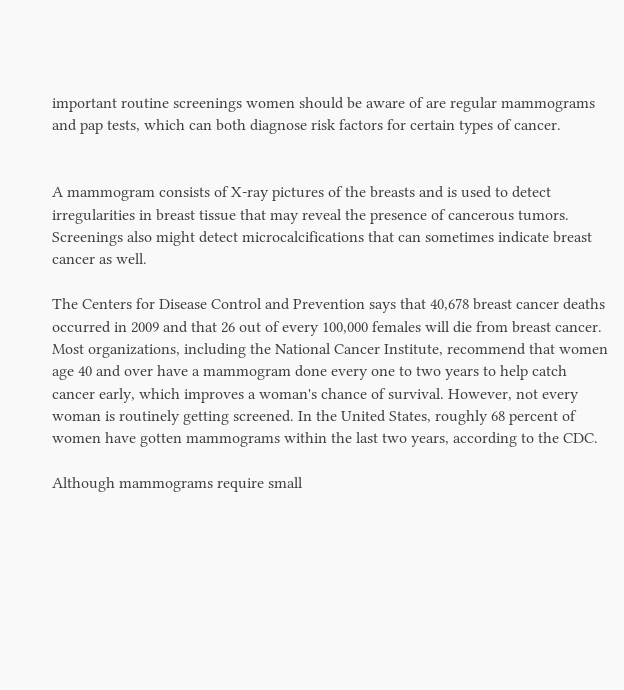important routine screenings women should be aware of are regular mammograms and pap tests, which can both diagnose risk factors for certain types of cancer.


A mammogram consists of X-ray pictures of the breasts and is used to detect irregularities in breast tissue that may reveal the presence of cancerous tumors. Screenings also might detect microcalcifications that can sometimes indicate breast cancer as well.

The Centers for Disease Control and Prevention says that 40,678 breast cancer deaths occurred in 2009 and that 26 out of every 100,000 females will die from breast cancer. Most organizations, including the National Cancer Institute, recommend that women age 40 and over have a mammogram done every one to two years to help catch cancer early, which improves a woman's chance of survival. However, not every woman is routinely getting screened. In the United States, roughly 68 percent of women have gotten mammograms within the last two years, according to the CDC.

Although mammograms require small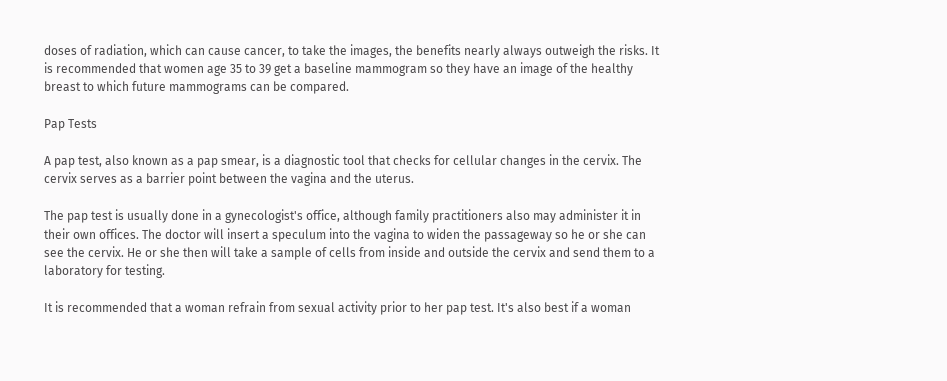doses of radiation, which can cause cancer, to take the images, the benefits nearly always outweigh the risks. It is recommended that women age 35 to 39 get a baseline mammogram so they have an image of the healthy breast to which future mammograms can be compared.

Pap Tests

A pap test, also known as a pap smear, is a diagnostic tool that checks for cellular changes in the cervix. The cervix serves as a barrier point between the vagina and the uterus.

The pap test is usually done in a gynecologist's office, although family practitioners also may administer it in their own offices. The doctor will insert a speculum into the vagina to widen the passageway so he or she can see the cervix. He or she then will take a sample of cells from inside and outside the cervix and send them to a laboratory for testing.

It is recommended that a woman refrain from sexual activity prior to her pap test. It's also best if a woman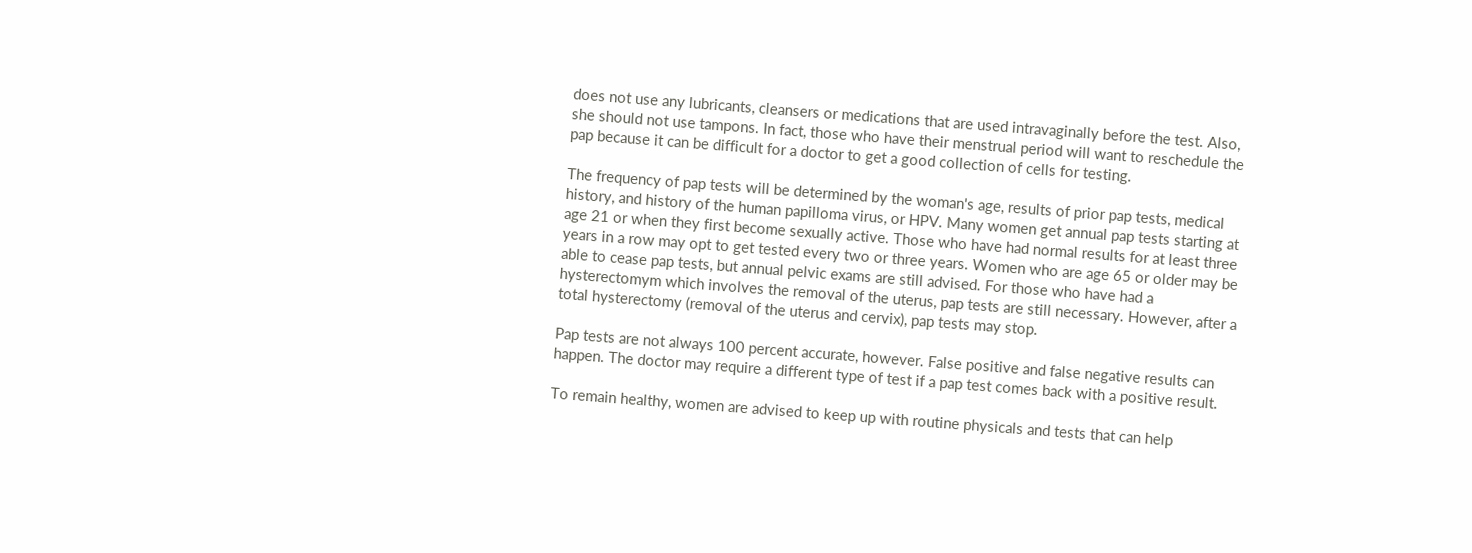does not use any lubricants, cleansers or medications that are used intravaginally before the test. Also, she should not use tampons. In fact, those who have their menstrual period will want to reschedule the pap because it can be difficult for a doctor to get a good collection of cells for testing.

The frequency of pap tests will be determined by the woman's age, results of prior pap tests, medical history, and history of the human papilloma virus, or HPV. Many women get annual pap tests starting at age 21 or when they first become sexually active. Those who have had normal results for at least three years in a row may opt to get tested every two or three years. Women who are age 65 or older may be able to cease pap tests, but annual pelvic exams are still advised. For those who have had a hysterectomym which involves the removal of the uterus, pap tests are still necessary. However, after a total hysterectomy (removal of the uterus and cervix), pap tests may stop.

Pap tests are not always 100 percent accurate, however. False positive and false negative results can happen. The doctor may require a different type of test if a pap test comes back with a positive result.

To remain healthy, women are advised to keep up with routine physicals and tests that can help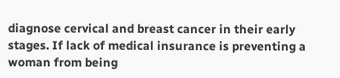diagnose cervical and breast cancer in their early stages. If lack of medical insurance is preventing a woman from being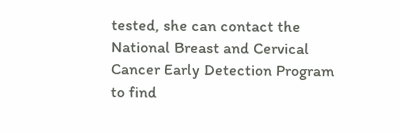tested, she can contact the National Breast and Cervical Cancer Early Detection Program to find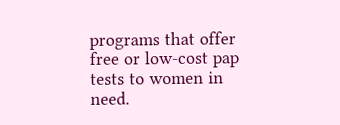programs that offer free or low-cost pap tests to women in need.